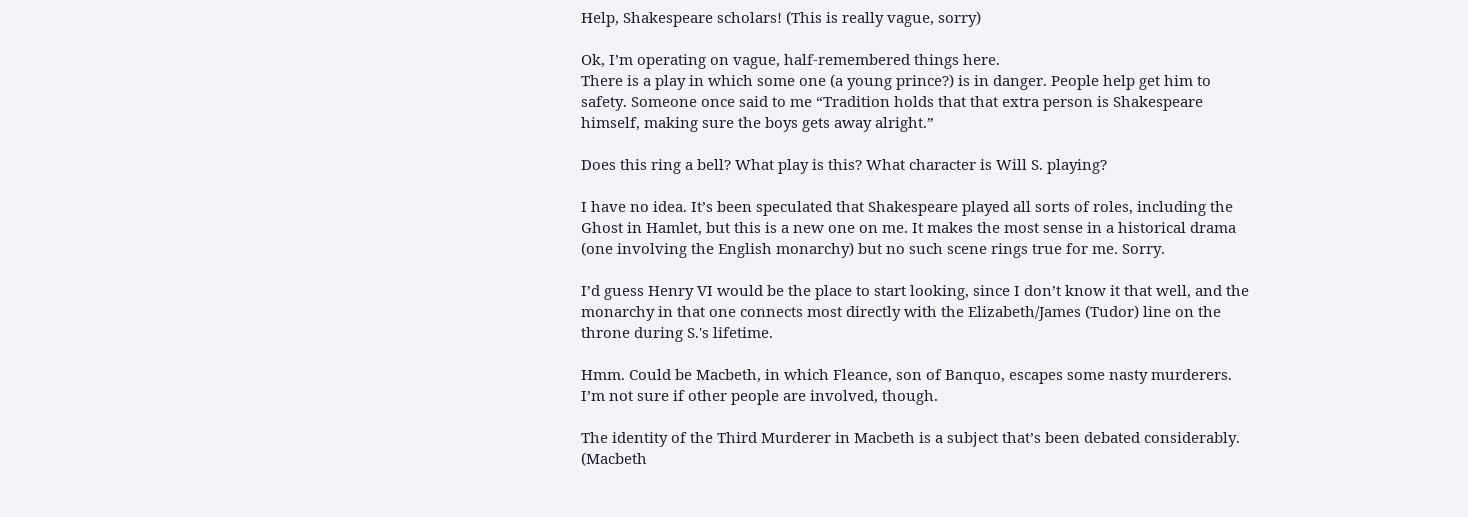Help, Shakespeare scholars! (This is really vague, sorry)

Ok, I’m operating on vague, half-remembered things here.
There is a play in which some one (a young prince?) is in danger. People help get him to safety. Someone once said to me “Tradition holds that that extra person is Shakespeare himself, making sure the boys gets away alright.”

Does this ring a bell? What play is this? What character is Will S. playing?

I have no idea. It’s been speculated that Shakespeare played all sorts of roles, including the Ghost in Hamlet, but this is a new one on me. It makes the most sense in a historical drama (one involving the English monarchy) but no such scene rings true for me. Sorry.

I’d guess Henry VI would be the place to start looking, since I don’t know it that well, and the monarchy in that one connects most directly with the Elizabeth/James (Tudor) line on the throne during S.'s lifetime.

Hmm. Could be Macbeth, in which Fleance, son of Banquo, escapes some nasty murderers. I’m not sure if other people are involved, though.

The identity of the Third Murderer in Macbeth is a subject that’s been debated considerably. (Macbeth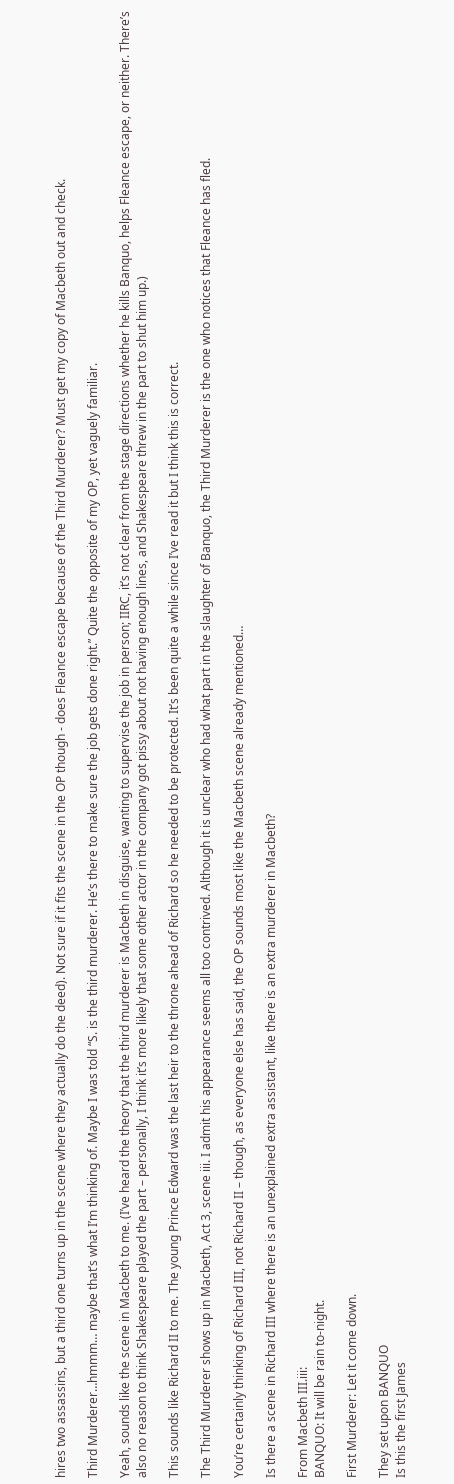hires two assassins, but a third one turns up in the scene where they actually do the deed). Not sure if it fits the scene in the OP though - does Fleance escape because of the Third Murderer? Must get my copy of Macbeth out and check.

Third Murderer…hmmm… maybe that’s what I’m thinking of. Maybe I was told “S. is the third murderer. He’s there to make sure the job gets done right.” Quite the opposite of my OP, yet vaguely familiar.

Yeah, sounds like the scene in Macbeth to me. (I’ve heard the theory that the third murderer is Macbeth in disguise, wanting to supervise the job in person; IIRC, it’s not clear from the stage directions whether he kills Banquo, helps Fleance escape, or neither. There’s also no reason to think Shakespeare played the part – personally, I think it’s more likely that some other actor in the company got pissy about not having enough lines, and Shakespeare threw in the part to shut him up.)

This sounds like Richard II to me. The young Prince Edward was the last heir to the throne ahead of Richard so he needed to be protected. It’s been quite a while since I’ve read it but I think this is correct.

The Third Murderer shows up in Macbeth, Act 3, scene iii. I admit his appearance seems all too contrived. Although it is unclear who had what part in the slaughter of Banquo, the Third Murderer is the one who notices that Fleance has fled.

You’re certainly thinking of Richard III, not Richard II – though, as everyone else has said, the OP sounds most like the Macbeth scene already mentioned…

Is there a scene in Richard III where there is an unexplained extra assistant, like there is an extra murderer in Macbeth?

From Macbeth III.iii:
BANQUO: It will be rain to-night.

First Murderer: Let it come down.

They set upon BANQUO
Is this the first James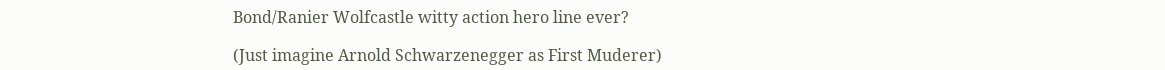Bond/Ranier Wolfcastle witty action hero line ever?

(Just imagine Arnold Schwarzenegger as First Muderer)